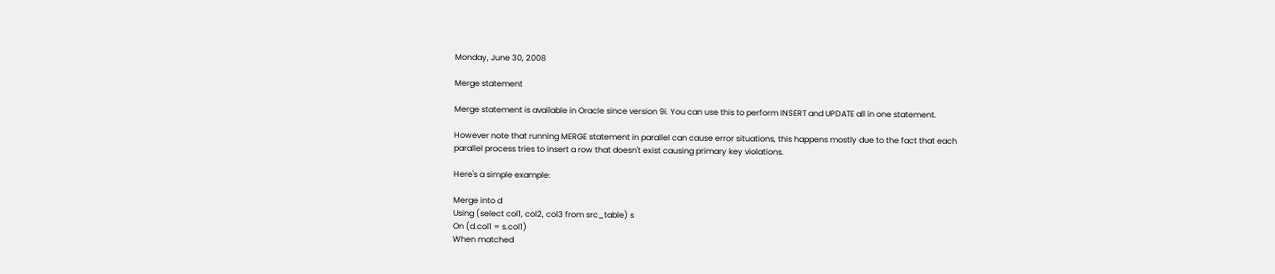Monday, June 30, 2008

Merge statement

Merge statement is available in Oracle since version 9i. You can use this to perform INSERT and UPDATE all in one statement.

However note that running MERGE statement in parallel can cause error situations, this happens mostly due to the fact that each parallel process tries to insert a row that doesn't exist causing primary key violations.

Here's a simple example:

Merge into d
Using (select col1, col2, col3 from src_table) s
On (d.col1 = s.col1)
When matched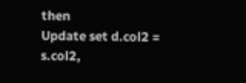then
Update set d.col2 = s.col2,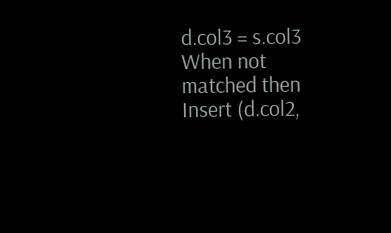d.col3 = s.col3
When not matched then
Insert (d.col2,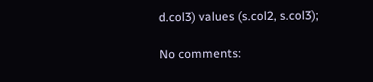d.col3) values (s.col2, s.col3);

No comments: